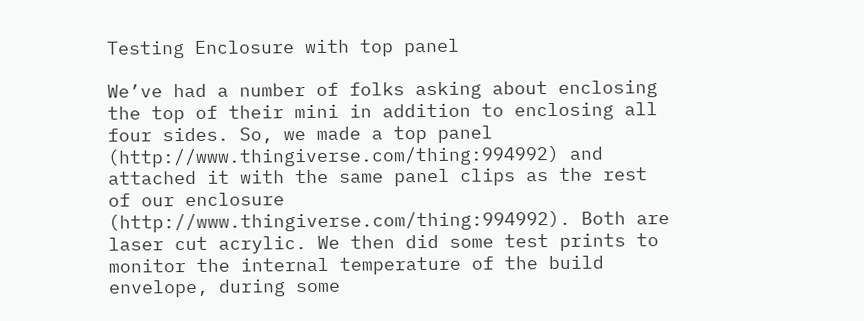Testing Enclosure with top panel

We’ve had a number of folks asking about enclosing the top of their mini in addition to enclosing all four sides. So, we made a top panel (http://www.thingiverse.com/thing:994992) and attached it with the same panel clips as the rest of our enclosure (http://www.thingiverse.com/thing:994992). Both are laser cut acrylic. We then did some test prints to monitor the internal temperature of the build envelope, during some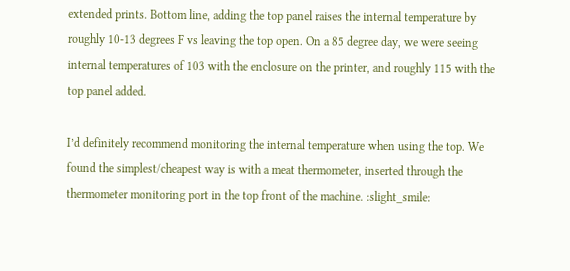extended prints. Bottom line, adding the top panel raises the internal temperature by roughly 10-13 degrees F vs leaving the top open. On a 85 degree day, we were seeing internal temperatures of 103 with the enclosure on the printer, and roughly 115 with the top panel added.

I’d definitely recommend monitoring the internal temperature when using the top. We found the simplest/cheapest way is with a meat thermometer, inserted through the thermometer monitoring port in the top front of the machine. :slight_smile: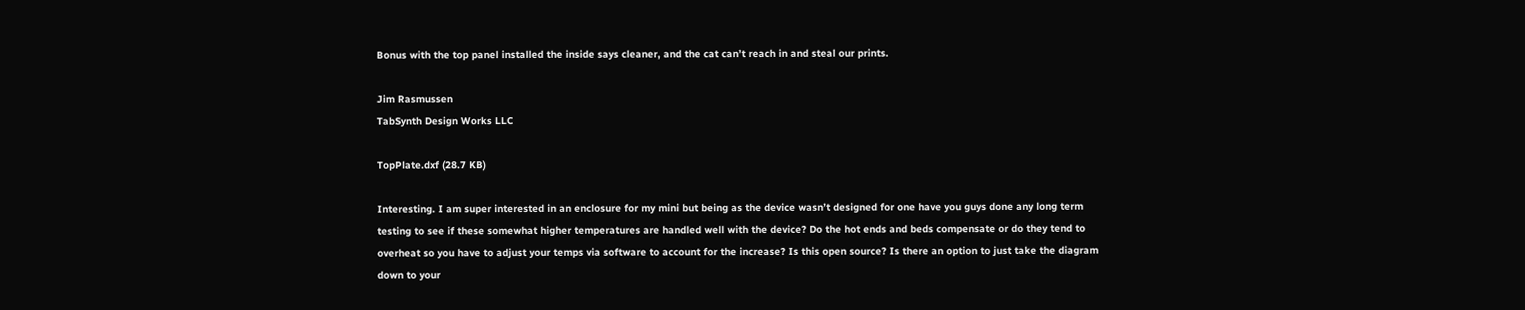Bonus with the top panel installed the inside says cleaner, and the cat can’t reach in and steal our prints.

Jim Rasmussen
TabSynth Design Works LLC

TopPlate.dxf (28.7 KB)

Interesting. I am super interested in an enclosure for my mini but being as the device wasn’t designed for one have you guys done any long term testing to see if these somewhat higher temperatures are handled well with the device? Do the hot ends and beds compensate or do they tend to overheat so you have to adjust your temps via software to account for the increase? Is this open source? Is there an option to just take the diagram down to your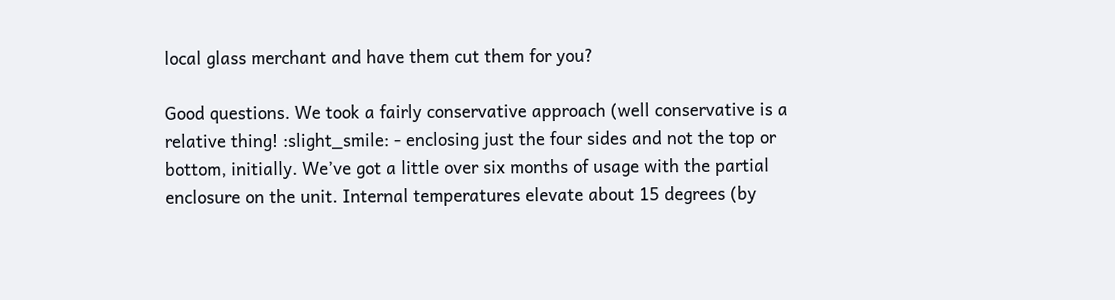local glass merchant and have them cut them for you?

Good questions. We took a fairly conservative approach (well conservative is a relative thing! :slight_smile: - enclosing just the four sides and not the top or bottom, initially. We’ve got a little over six months of usage with the partial enclosure on the unit. Internal temperatures elevate about 15 degrees (by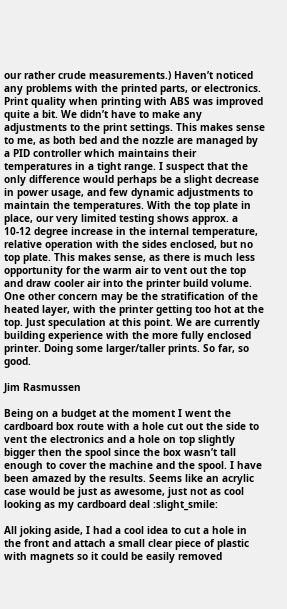our rather crude measurements.) Haven’t noticed any problems with the printed parts, or electronics. Print quality when printing with ABS was improved quite a bit. We didn’t have to make any adjustments to the print settings. This makes sense to me, as both bed and the nozzle are managed by a PID controller which maintains their temperatures in a tight range. I suspect that the only difference would perhaps be a slight decrease in power usage, and few dynamic adjustments to maintain the temperatures. With the top plate in place, our very limited testing shows approx. a 10-12 degree increase in the internal temperature, relative operation with the sides enclosed, but no top plate. This makes sense, as there is much less opportunity for the warm air to vent out the top and draw cooler air into the printer build volume. One other concern may be the stratification of the heated layer, with the printer getting too hot at the top. Just speculation at this point. We are currently building experience with the more fully enclosed printer. Doing some larger/taller prints. So far, so good.

Jim Rasmussen

Being on a budget at the moment I went the cardboard box route with a hole cut out the side to vent the electronics and a hole on top slightly bigger then the spool since the box wasn’t tall enough to cover the machine and the spool. I have been amazed by the results. Seems like an acrylic case would be just as awesome, just not as cool looking as my cardboard deal :slight_smile:

All joking aside, I had a cool idea to cut a hole in the front and attach a small clear piece of plastic with magnets so it could be easily removed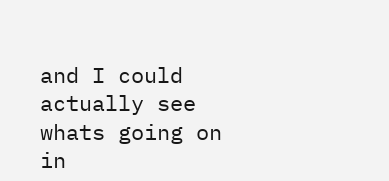and I could actually see whats going on in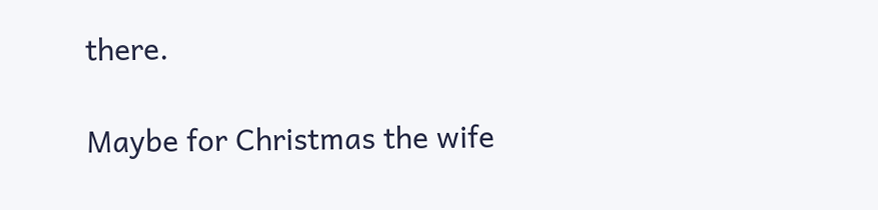there.

Maybe for Christmas the wife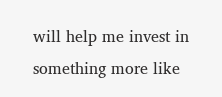will help me invest in something more like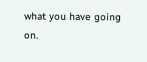what you have going on.